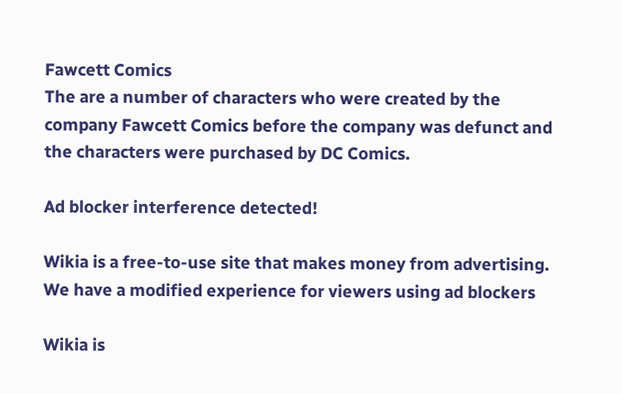Fawcett Comics
The are a number of characters who were created by the company Fawcett Comics before the company was defunct and the characters were purchased by DC Comics.

Ad blocker interference detected!

Wikia is a free-to-use site that makes money from advertising. We have a modified experience for viewers using ad blockers

Wikia is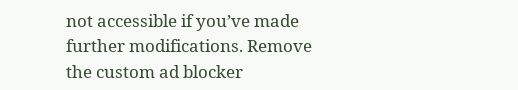not accessible if you’ve made further modifications. Remove the custom ad blocker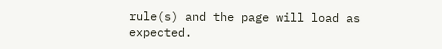rule(s) and the page will load as expected.